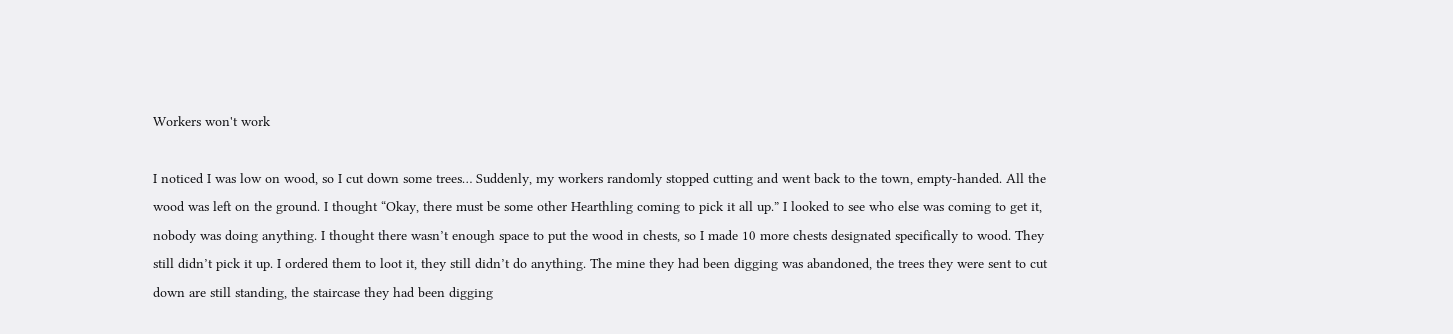Workers won't work

I noticed I was low on wood, so I cut down some trees… Suddenly, my workers randomly stopped cutting and went back to the town, empty-handed. All the wood was left on the ground. I thought “Okay, there must be some other Hearthling coming to pick it all up.” I looked to see who else was coming to get it, nobody was doing anything. I thought there wasn’t enough space to put the wood in chests, so I made 10 more chests designated specifically to wood. They still didn’t pick it up. I ordered them to loot it, they still didn’t do anything. The mine they had been digging was abandoned, the trees they were sent to cut down are still standing, the staircase they had been digging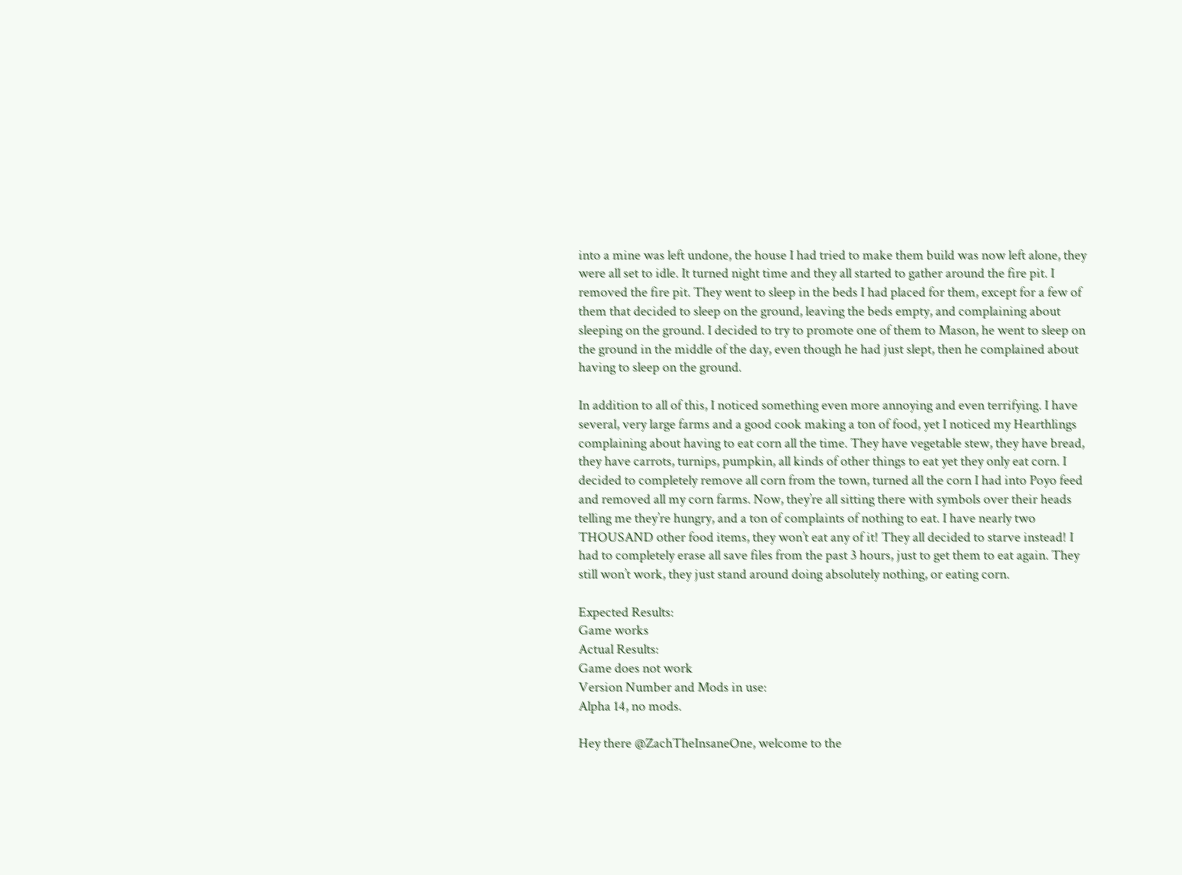into a mine was left undone, the house I had tried to make them build was now left alone, they were all set to idle. It turned night time and they all started to gather around the fire pit. I removed the fire pit. They went to sleep in the beds I had placed for them, except for a few of them that decided to sleep on the ground, leaving the beds empty, and complaining about sleeping on the ground. I decided to try to promote one of them to Mason, he went to sleep on the ground in the middle of the day, even though he had just slept, then he complained about having to sleep on the ground.

In addition to all of this, I noticed something even more annoying and even terrifying. I have several, very large farms and a good cook making a ton of food, yet I noticed my Hearthlings complaining about having to eat corn all the time. They have vegetable stew, they have bread, they have carrots, turnips, pumpkin, all kinds of other things to eat yet they only eat corn. I decided to completely remove all corn from the town, turned all the corn I had into Poyo feed and removed all my corn farms. Now, they’re all sitting there with symbols over their heads telling me they’re hungry, and a ton of complaints of nothing to eat. I have nearly two THOUSAND other food items, they won’t eat any of it! They all decided to starve instead! I had to completely erase all save files from the past 3 hours, just to get them to eat again. They still won’t work, they just stand around doing absolutely nothing, or eating corn.

Expected Results:
Game works
Actual Results:
Game does not work
Version Number and Mods in use:
Alpha 14, no mods.

Hey there @ZachTheInsaneOne, welcome to the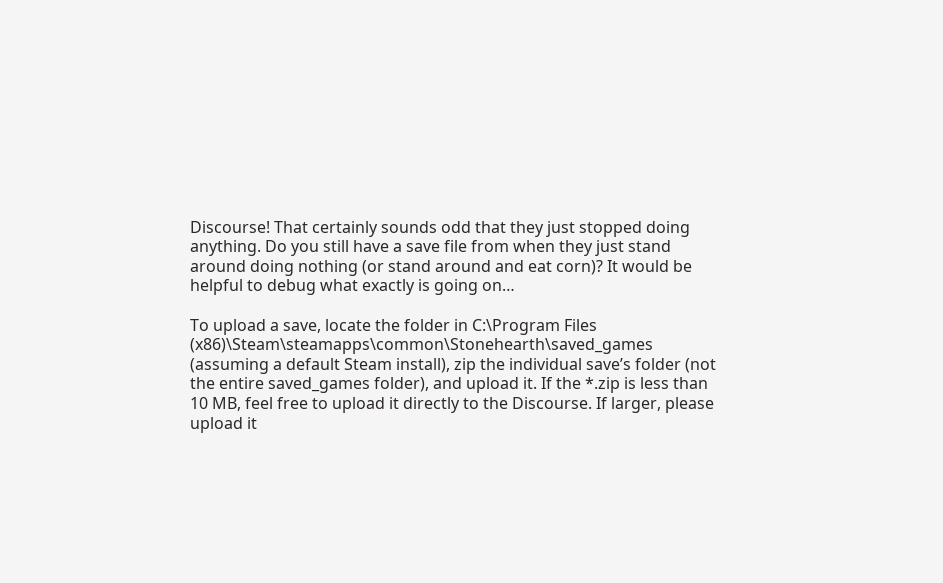Discourse! That certainly sounds odd that they just stopped doing anything. Do you still have a save file from when they just stand around doing nothing (or stand around and eat corn)? It would be helpful to debug what exactly is going on…

To upload a save, locate the folder in C:\Program Files (x86)\Steam\steamapps\common\Stonehearth\saved_games (assuming a default Steam install), zip the individual save’s folder (not the entire saved_games folder), and upload it. If the *.zip is less than 10 MB, feel free to upload it directly to the Discourse. If larger, please upload it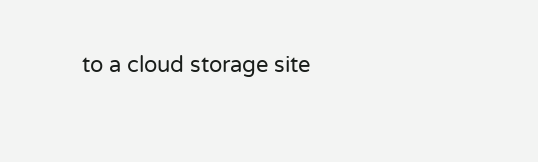to a cloud storage site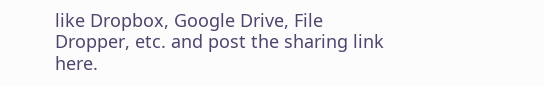like Dropbox, Google Drive, File Dropper, etc. and post the sharing link here.